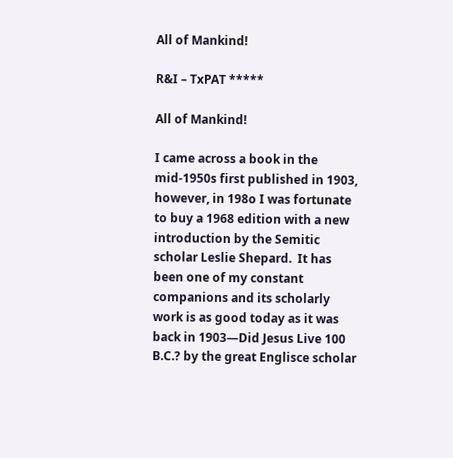All of Mankind!

R&I – TxPAT *****

All of Mankind!

I came across a book in the mid-1950s first published in 1903, however, in 198o I was fortunate to buy a 1968 edition with a new introduction by the Semitic scholar Leslie Shepard.  It has been one of my constant companions and its scholarly work is as good today as it was back in 1903—Did Jesus Live 100 B.C.? by the great Englisce scholar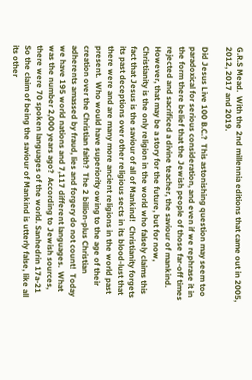G.R.S Mead.  With the 2nd millennia editions that came out in 2005, 2012, 2017 and 2019.

Did Jesus Live 100 B.C.?  This astonishing question may seem too paradoxical for serious consideration, and even if we rephrase it in the form there belief that the Jewish people of those far-off times rejected and sacrificed a divine teacher, the saviour of mankind.  However, that may be a story for the future, but for now, Christianity is the only religion in the world who falsely claims this fact that Jesus is the saviour of all of Mankind!  Christianity forgets its past deceptions over other religious sects in its blood-lust that there were and are many more ancient religions in the world past present.  Who would have superiority owing to the age of their creation over the Christian faith?  The 2 billion-plus Christian adherents amassed by fraud, lies and forgery do not count!  Today we have 195 world nations and 7,117 different languages.  What was the number 2,000 years ago?  According to Jewish sources, there were 70 spoken languages of the world. Sanhedrin 17a-21  So the claim of being the saviour of Mankind is utterly false, like all its other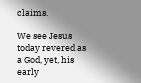claims.

We see Jesus today revered as a God, yet, his early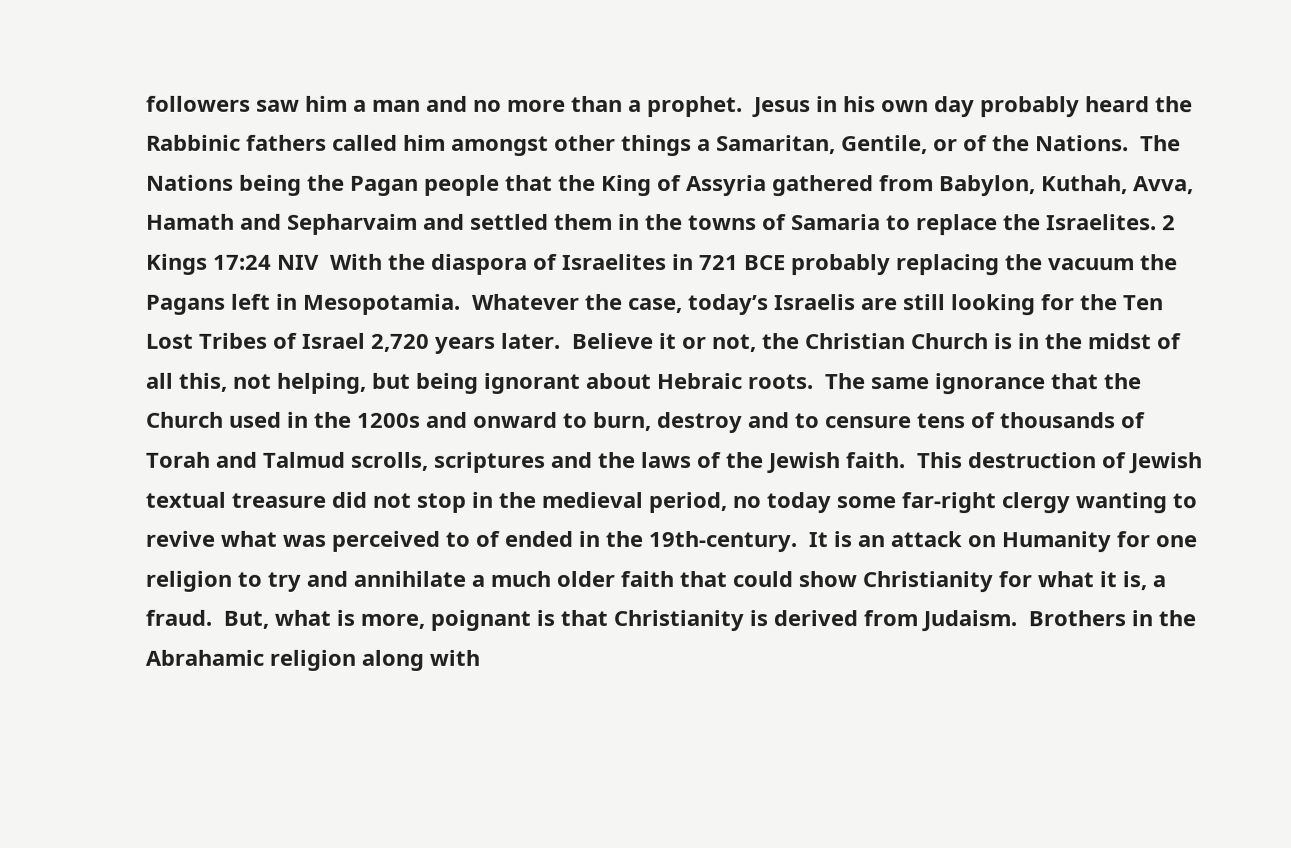followers saw him a man and no more than a prophet.  Jesus in his own day probably heard the Rabbinic fathers called him amongst other things a Samaritan, Gentile, or of the Nations.  The Nations being the Pagan people that the King of Assyria gathered from Babylon, Kuthah, Avva, Hamath and Sepharvaim and settled them in the towns of Samaria to replace the Israelites. 2 Kings 17:24 NIV  With the diaspora of Israelites in 721 BCE probably replacing the vacuum the Pagans left in Mesopotamia.  Whatever the case, today’s Israelis are still looking for the Ten Lost Tribes of Israel 2,720 years later.  Believe it or not, the Christian Church is in the midst of all this, not helping, but being ignorant about Hebraic roots.  The same ignorance that the Church used in the 1200s and onward to burn, destroy and to censure tens of thousands of Torah and Talmud scrolls, scriptures and the laws of the Jewish faith.  This destruction of Jewish textual treasure did not stop in the medieval period, no today some far-right clergy wanting to revive what was perceived to of ended in the 19th-century.  It is an attack on Humanity for one religion to try and annihilate a much older faith that could show Christianity for what it is, a fraud.  But, what is more, poignant is that Christianity is derived from Judaism.  Brothers in the Abrahamic religion along with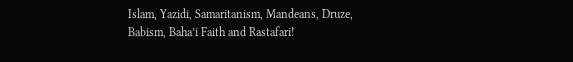Islam, Yazidi, Samaritanism, Mandeans, Druze, Babism, Baha’i Faith and Rastafari!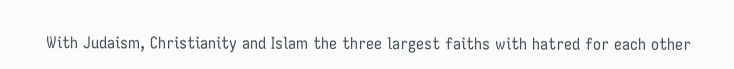With Judaism, Christianity and Islam the three largest faiths with hatred for each other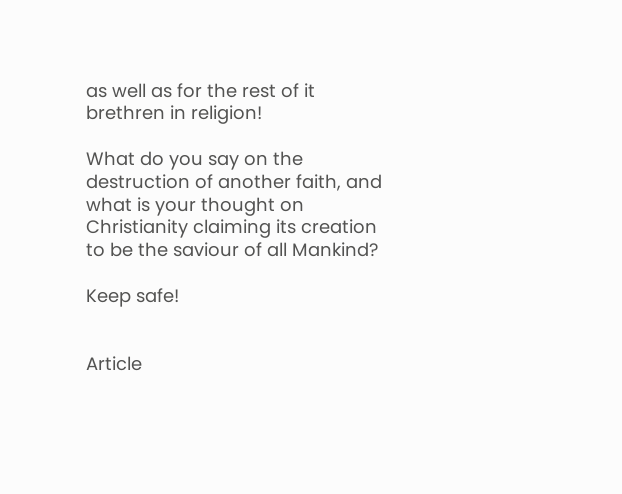as well as for the rest of it brethren in religion!

What do you say on the destruction of another faith, and what is your thought on Christianity claiming its creation to be the saviour of all Mankind?

Keep safe!


Article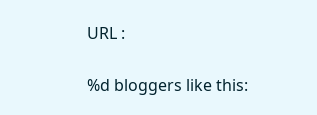URL :

%d bloggers like this: